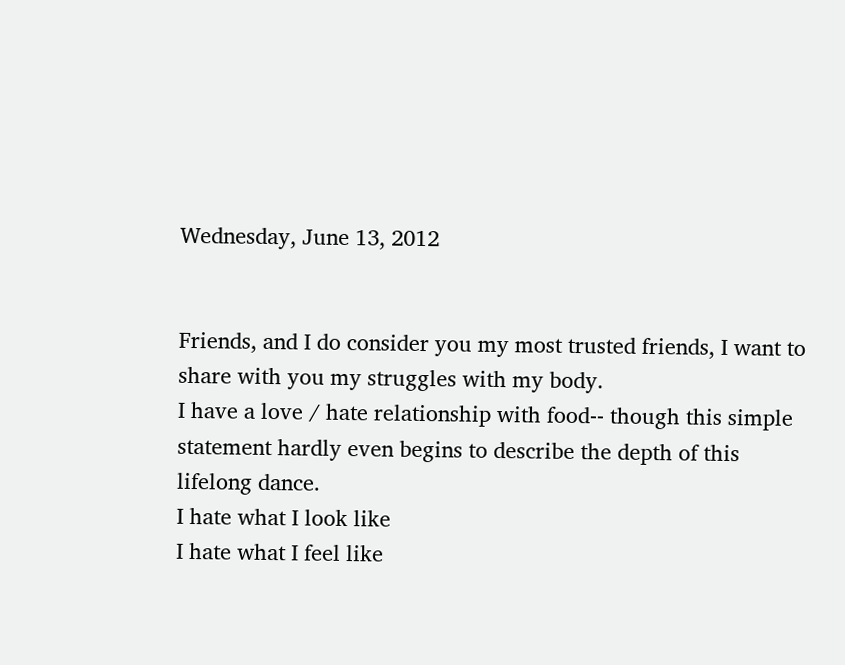Wednesday, June 13, 2012


Friends, and I do consider you my most trusted friends, I want to share with you my struggles with my body.
I have a love / hate relationship with food-- though this simple statement hardly even begins to describe the depth of this lifelong dance.
I hate what I look like
I hate what I feel like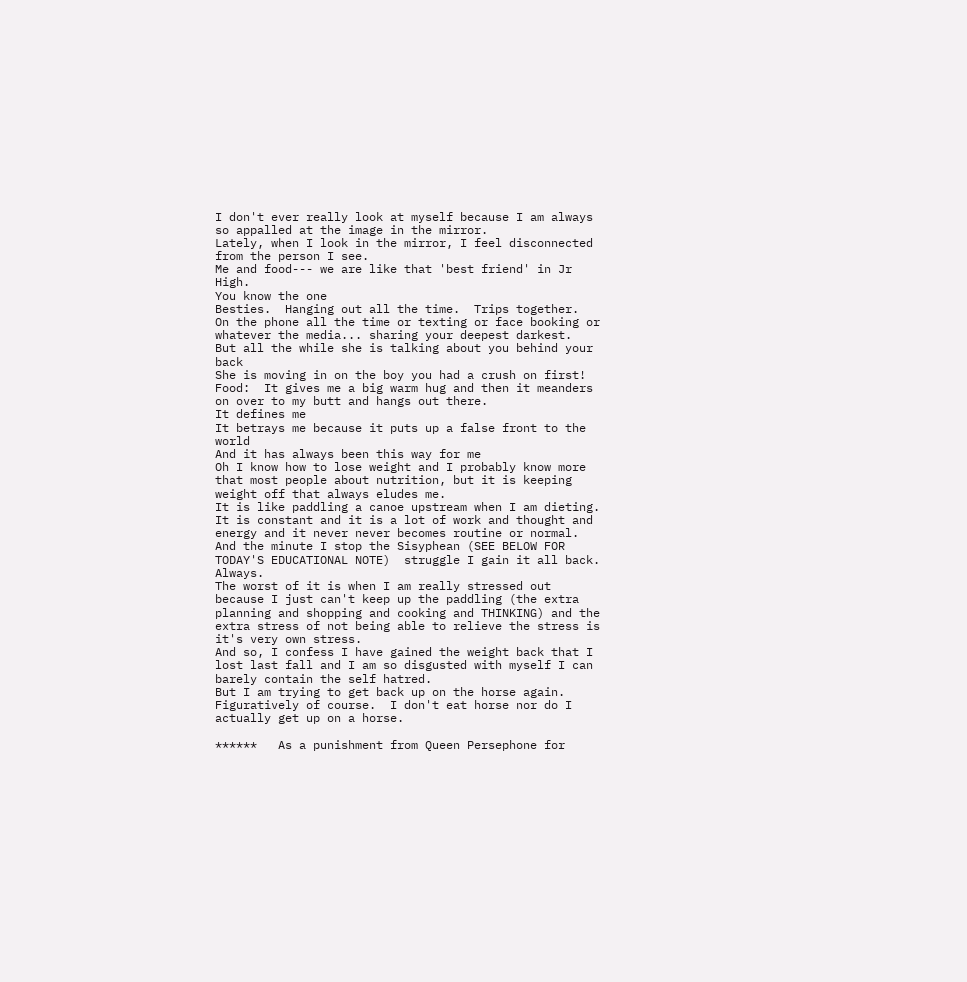I don't ever really look at myself because I am always so appalled at the image in the mirror.
Lately, when I look in the mirror, I feel disconnected from the person I see.
Me and food--- we are like that 'best friend' in Jr High.
You know the one
Besties.  Hanging out all the time.  Trips together.  On the phone all the time or texting or face booking or whatever the media... sharing your deepest darkest.
But all the while she is talking about you behind your back
She is moving in on the boy you had a crush on first!
Food:  It gives me a big warm hug and then it meanders on over to my butt and hangs out there.
It defines me
It betrays me because it puts up a false front to the world
And it has always been this way for me
Oh I know how to lose weight and I probably know more that most people about nutrition, but it is keeping weight off that always eludes me.
It is like paddling a canoe upstream when I am dieting.  It is constant and it is a lot of work and thought and energy and it never never becomes routine or normal.  And the minute I stop the Sisyphean (SEE BELOW FOR TODAY'S EDUCATIONAL NOTE)  struggle I gain it all back.  Always.
The worst of it is when I am really stressed out because I just can't keep up the paddling (the extra planning and shopping and cooking and THINKING) and the extra stress of not being able to relieve the stress is it's very own stress.
And so, I confess I have gained the weight back that I lost last fall and I am so disgusted with myself I can barely contain the self hatred.
But I am trying to get back up on the horse again.
Figuratively of course.  I don't eat horse nor do I actually get up on a horse.

******   As a punishment from Queen Persephone for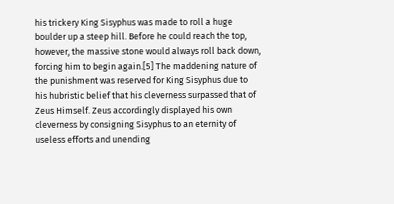his trickery King Sisyphus was made to roll a huge boulder up a steep hill. Before he could reach the top, however, the massive stone would always roll back down, forcing him to begin again.[5] The maddening nature of the punishment was reserved for King Sisyphus due to his hubristic belief that his cleverness surpassed that of Zeus Himself. Zeus accordingly displayed his own cleverness by consigning Sisyphus to an eternity of useless efforts and unending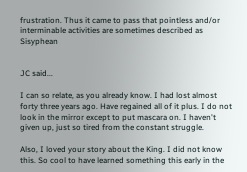frustration. Thus it came to pass that pointless and/or interminable activities are sometimes described as Sisyphean


JC said...

I can so relate, as you already know. I had lost almost forty three years ago. Have regained all of it plus. I do not look in the mirror except to put mascara on. I haven't given up, just so tired from the constant struggle.

Also, I loved your story about the King. I did not know this. So cool to have learned something this early in the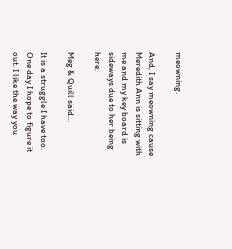meowning.

And, I say meowning cause Meredith Ann is sitting with me and my key board is sideways due to her being here.

Meg & Quill said...

It is a struggle I have too. One day I hope to figure it out. I like the way you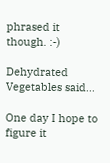phrased it though. :-)

Dehydrated Vegetables said...

One day I hope to figure it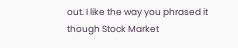out. I like the way you phrased it though Stock Market